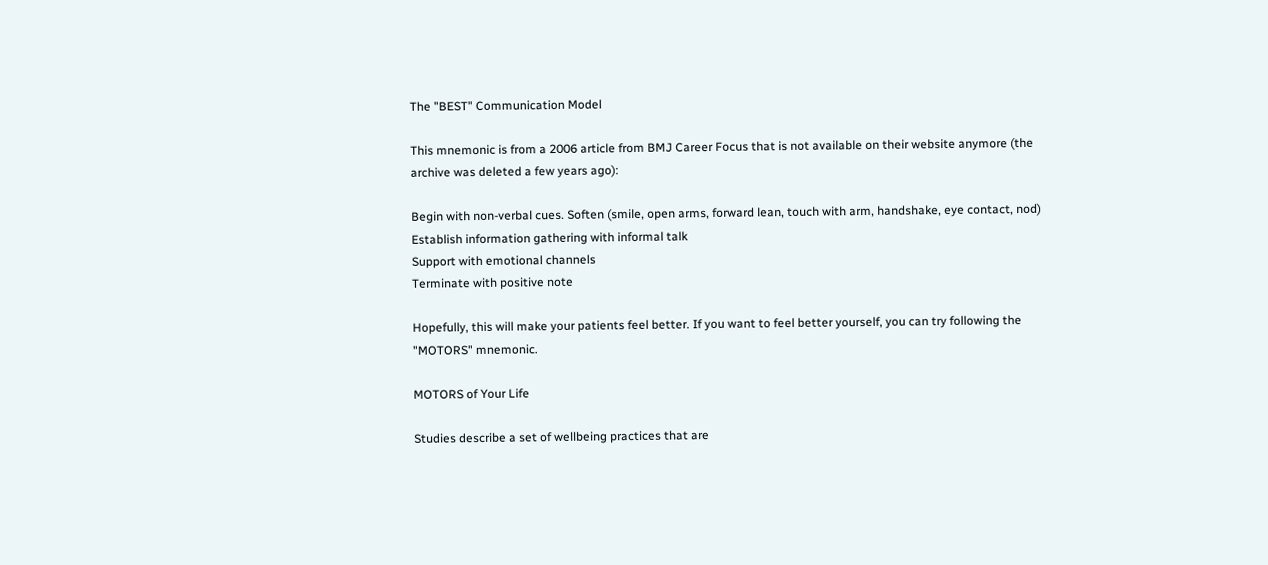The "BEST" Communication Model

This mnemonic is from a 2006 article from BMJ Career Focus that is not available on their website anymore (the archive was deleted a few years ago):

Begin with non-verbal cues. Soften (smile, open arms, forward lean, touch with arm, handshake, eye contact, nod)
Establish information gathering with informal talk
Support with emotional channels
Terminate with positive note

Hopefully, this will make your patients feel better. If you want to feel better yourself, you can try following the "MOTORS" mnemonic.

MOTORS of Your Life

Studies describe a set of wellbeing practices that are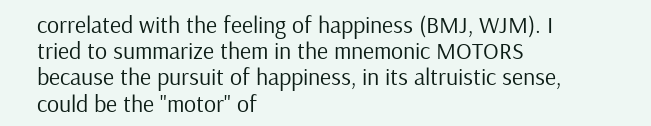correlated with the feeling of happiness (BMJ, WJM). I tried to summarize them in the mnemonic MOTORS because the pursuit of happiness, in its altruistic sense, could be the "motor" of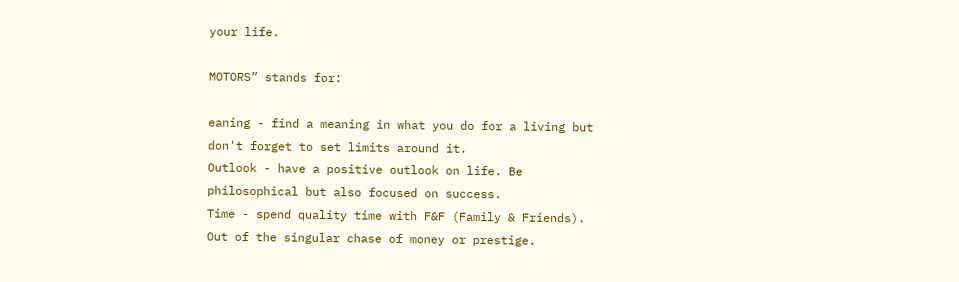your life.

MOTORS” stands for:

eaning - find a meaning in what you do for a living but don't forget to set limits around it.
Outlook - have a positive outlook on life. Be philosophical but also focused on success.
Time - spend quality time with F&F (Family & Friends).
Out of the singular chase of money or prestige.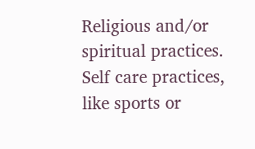Religious and/or spiritual practices.
Self care practices, like sports or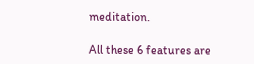meditation.

All these 6 features are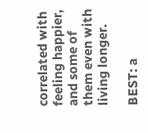correlated with feeling happier, and some of them even with living longer.

BEST: a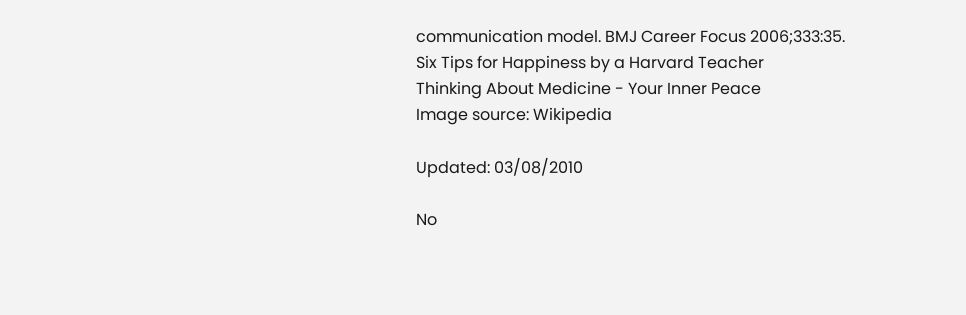communication model. BMJ Career Focus 2006;333:35.
Six Tips for Happiness by a Harvard Teacher
Thinking About Medicine - Your Inner Peace
Image source: Wikipedia

Updated: 03/08/2010

No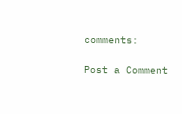comments:

Post a Comment